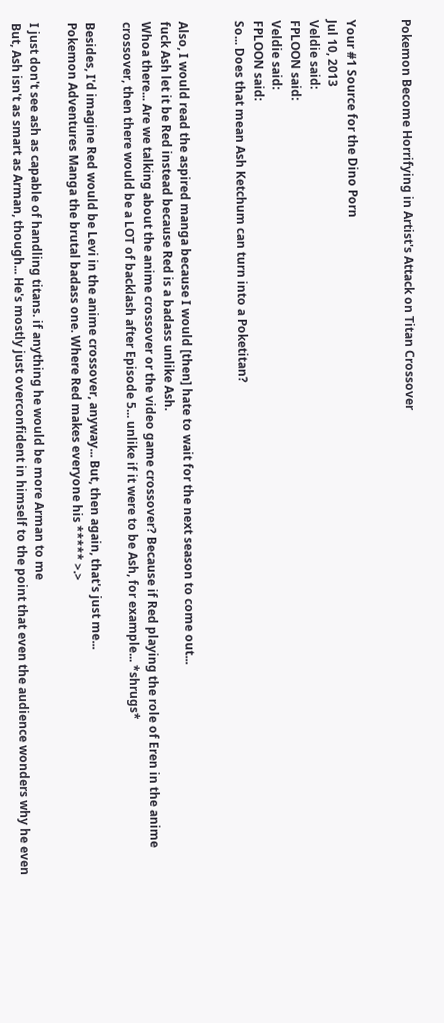Pokemon Become Horrifying in Artist's Attack on Titan Crossover


Your #1 Source for the Dino Porn
Jul 10, 2013
Veldie said:
FPLOON said:
Veldie said:
FPLOON said:
So... Does that mean Ash Ketchum can turn into a Poketitan?


Also, I would read the aspired manga because I would [then] hate to wait for the next season to come out...
fuck Ash let it be Red instead because Red is a badass unlike Ash.
Whoa there... Are we talking about the anime crossover or the video game crossover? Because if Red playing the role of Eren in the anime crossover, then there would be a LOT of backlash after Episode 5... unlike if it were to be Ash, for example... *shrugs*

Besides, I'd imagine Red would be Levi in the anime crossover, anyway... But, then again, that's just me...
Pokemon Adventures Manga the brutal badass one. Where Red makes everyone his ***** >.>

I just don't see ash as capable of handling titans. if anything he would be more Arman to me
But, Ash isn't as smart as Arman, though... He's mostly just overconfident in himself to the point that even the audience wonders why he even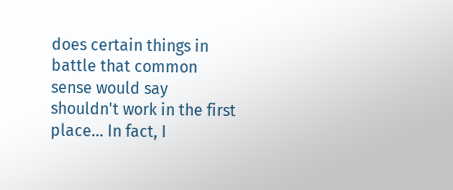does certain things in battle that common sense would say shouldn't work in the first place... In fact, I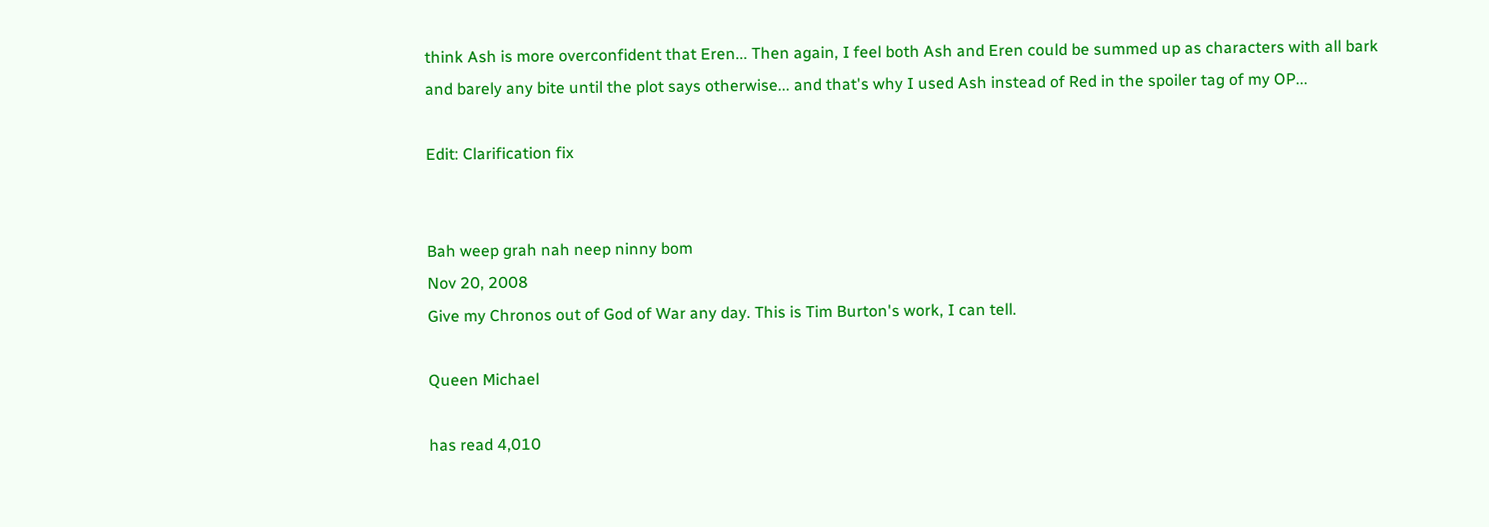think Ash is more overconfident that Eren... Then again, I feel both Ash and Eren could be summed up as characters with all bark and barely any bite until the plot says otherwise... and that's why I used Ash instead of Red in the spoiler tag of my OP...

Edit: Clarification fix


Bah weep grah nah neep ninny bom
Nov 20, 2008
Give my Chronos out of God of War any day. This is Tim Burton's work, I can tell.

Queen Michael

has read 4,010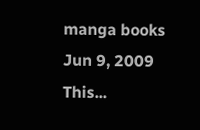manga books
Jun 9, 2009
This...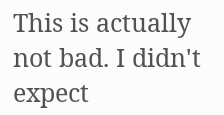This is actually not bad. I didn't expect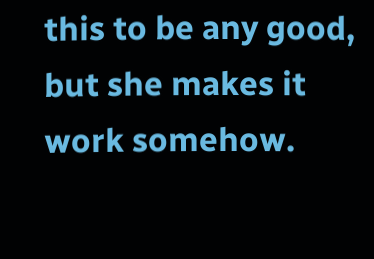this to be any good, but she makes it work somehow.